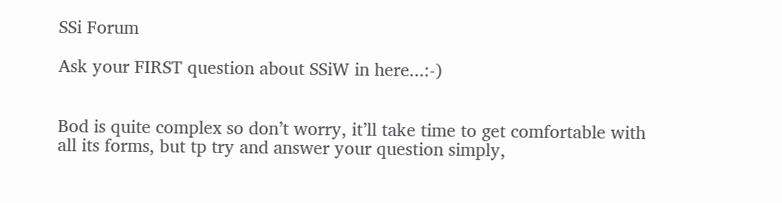SSi Forum

Ask your FIRST question about SSiW in here...:-)


Bod is quite complex so don’t worry, it’ll take time to get comfortable with all its forms, but tp try and answer your question simply,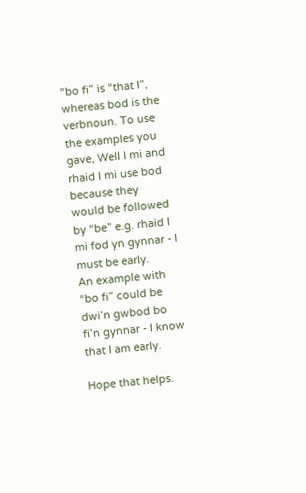“bo fi” is “that I”, whereas bod is the verbnoun. To use the examples you gave, Well I mi and rhaid I mi use bod because they would be followed by “be” e.g. rhaid I mi fod yn gynnar - I must be early.
An example with “bo fi” could be dwi’n gwbod bo fi’n gynnar - I know that I am early.

Hope that helps.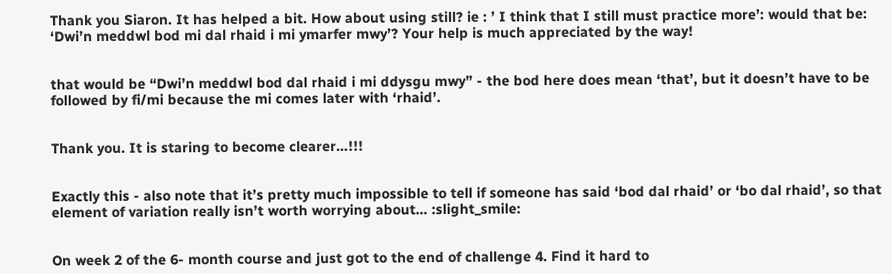Thank you Siaron. It has helped a bit. How about using still? ie : ’ I think that I still must practice more’: would that be: ‘Dwi’n meddwl bod mi dal rhaid i mi ymarfer mwy’? Your help is much appreciated by the way!


that would be “Dwi’n meddwl bod dal rhaid i mi ddysgu mwy” - the bod here does mean ‘that’, but it doesn’t have to be followed by fi/mi because the mi comes later with ‘rhaid’.


Thank you. It is staring to become clearer…!!!


Exactly this - also note that it’s pretty much impossible to tell if someone has said ‘bod dal rhaid’ or ‘bo dal rhaid’, so that element of variation really isn’t worth worrying about… :slight_smile:


On week 2 of the 6- month course and just got to the end of challenge 4. Find it hard to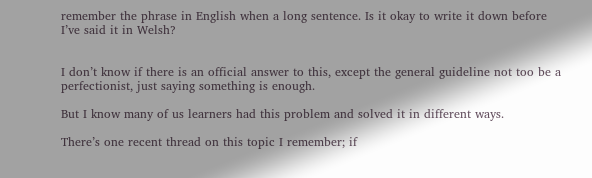remember the phrase in English when a long sentence. Is it okay to write it down before I’ve said it in Welsh?


I don’t know if there is an official answer to this, except the general guideline not too be a perfectionist, just saying something is enough.

But I know many of us learners had this problem and solved it in different ways.

There’s one recent thread on this topic I remember; if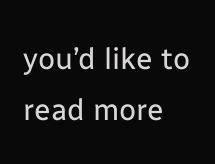you’d like to read more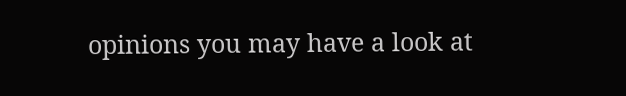opinions you may have a look at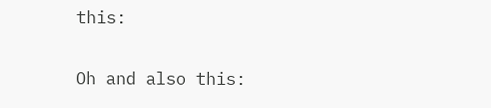this:

Oh and also this: